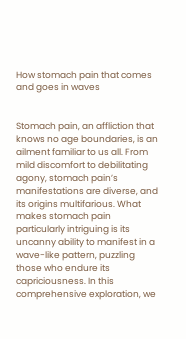How stomach pain that comes and goes in waves


Stomach pain, an affliction that knows no age boundaries, is an ailment familiar to us all. From mild discomfort to debilitating agony, stomach pain’s manifestations are diverse, and its origins multifarious. What makes stomach pain particularly intriguing is its uncanny ability to manifest in a wave-like pattern, puzzling those who endure its capriciousness. In this comprehensive exploration, we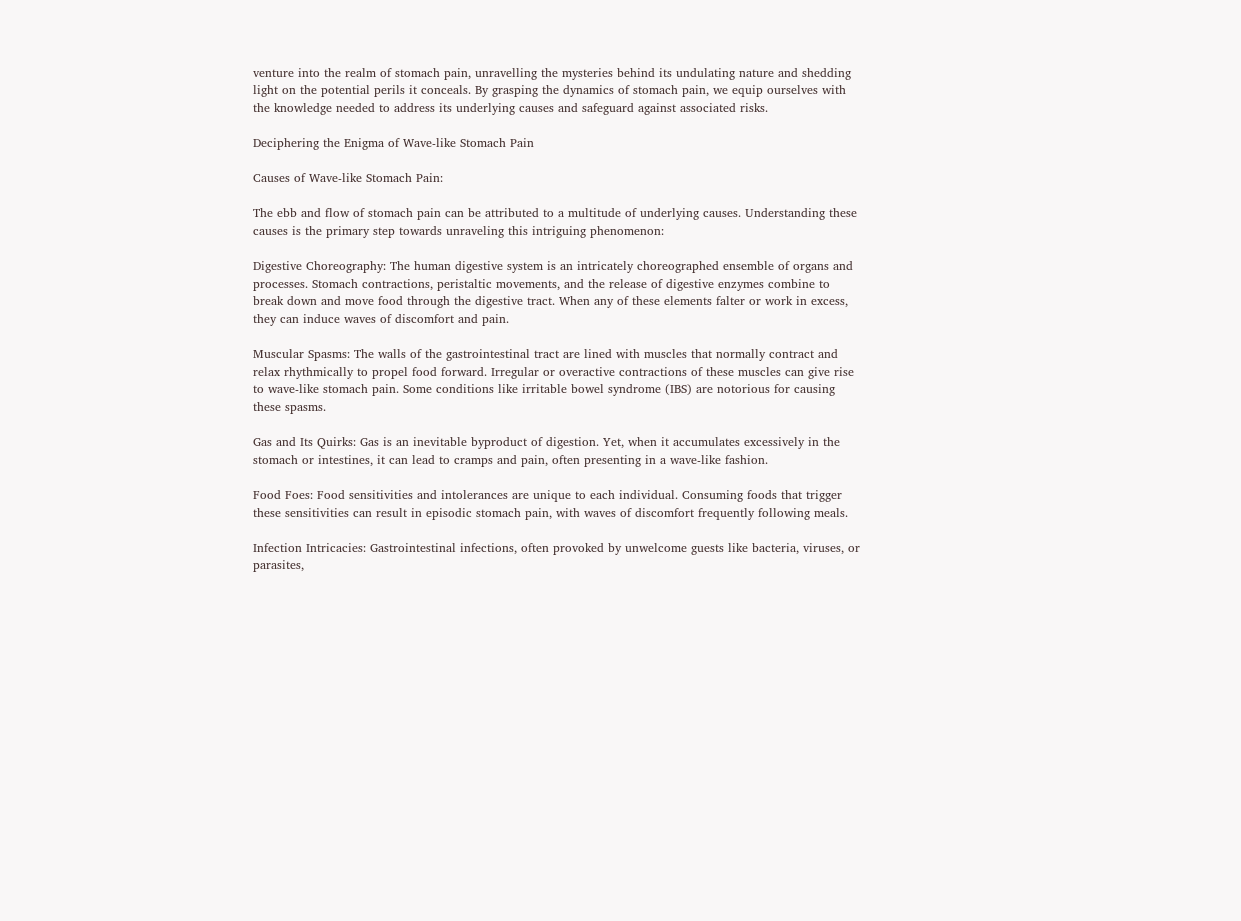venture into the realm of stomach pain, unravelling the mysteries behind its undulating nature and shedding light on the potential perils it conceals. By grasping the dynamics of stomach pain, we equip ourselves with the knowledge needed to address its underlying causes and safeguard against associated risks.

Deciphering the Enigma of Wave-like Stomach Pain

Causes of Wave-like Stomach Pain:

The ebb and flow of stomach pain can be attributed to a multitude of underlying causes. Understanding these causes is the primary step towards unraveling this intriguing phenomenon:

Digestive Choreography: The human digestive system is an intricately choreographed ensemble of organs and processes. Stomach contractions, peristaltic movements, and the release of digestive enzymes combine to break down and move food through the digestive tract. When any of these elements falter or work in excess, they can induce waves of discomfort and pain.

Muscular Spasms: The walls of the gastrointestinal tract are lined with muscles that normally contract and relax rhythmically to propel food forward. Irregular or overactive contractions of these muscles can give rise to wave-like stomach pain. Some conditions like irritable bowel syndrome (IBS) are notorious for causing these spasms.

Gas and Its Quirks: Gas is an inevitable byproduct of digestion. Yet, when it accumulates excessively in the stomach or intestines, it can lead to cramps and pain, often presenting in a wave-like fashion.

Food Foes: Food sensitivities and intolerances are unique to each individual. Consuming foods that trigger these sensitivities can result in episodic stomach pain, with waves of discomfort frequently following meals.

Infection Intricacies: Gastrointestinal infections, often provoked by unwelcome guests like bacteria, viruses, or parasites,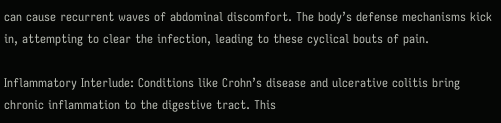can cause recurrent waves of abdominal discomfort. The body’s defense mechanisms kick in, attempting to clear the infection, leading to these cyclical bouts of pain.

Inflammatory Interlude: Conditions like Crohn’s disease and ulcerative colitis bring chronic inflammation to the digestive tract. This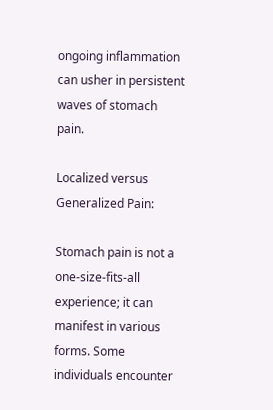ongoing inflammation can usher in persistent waves of stomach pain.

Localized versus Generalized Pain:

Stomach pain is not a one-size-fits-all experience; it can manifest in various forms. Some individuals encounter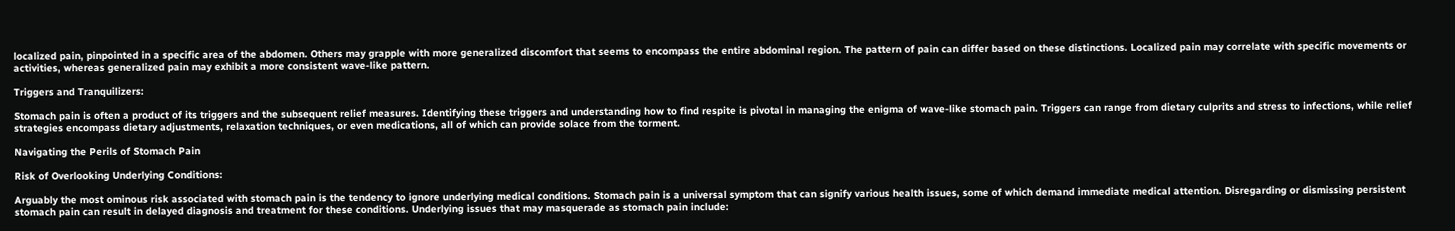localized pain, pinpointed in a specific area of the abdomen. Others may grapple with more generalized discomfort that seems to encompass the entire abdominal region. The pattern of pain can differ based on these distinctions. Localized pain may correlate with specific movements or activities, whereas generalized pain may exhibit a more consistent wave-like pattern.

Triggers and Tranquilizers:

Stomach pain is often a product of its triggers and the subsequent relief measures. Identifying these triggers and understanding how to find respite is pivotal in managing the enigma of wave-like stomach pain. Triggers can range from dietary culprits and stress to infections, while relief strategies encompass dietary adjustments, relaxation techniques, or even medications, all of which can provide solace from the torment.

Navigating the Perils of Stomach Pain

Risk of Overlooking Underlying Conditions:

Arguably the most ominous risk associated with stomach pain is the tendency to ignore underlying medical conditions. Stomach pain is a universal symptom that can signify various health issues, some of which demand immediate medical attention. Disregarding or dismissing persistent stomach pain can result in delayed diagnosis and treatment for these conditions. Underlying issues that may masquerade as stomach pain include: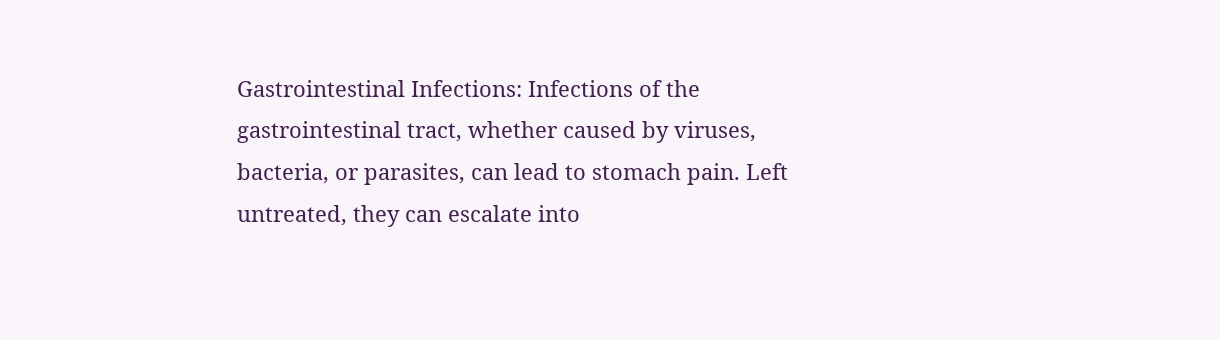Gastrointestinal Infections: Infections of the gastrointestinal tract, whether caused by viruses, bacteria, or parasites, can lead to stomach pain. Left untreated, they can escalate into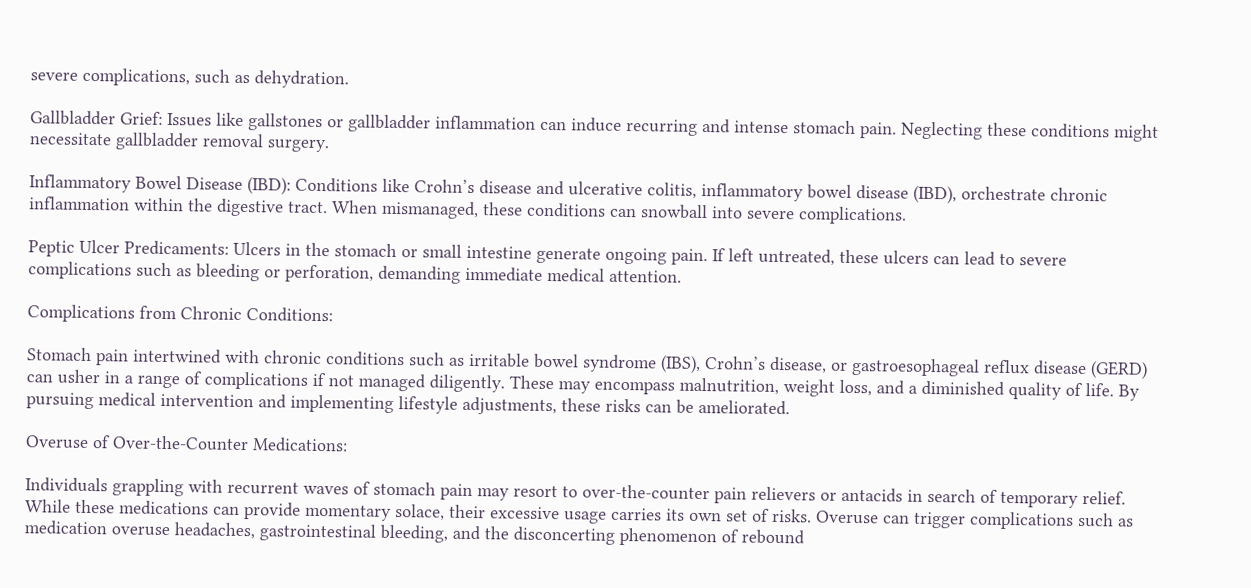severe complications, such as dehydration.

Gallbladder Grief: Issues like gallstones or gallbladder inflammation can induce recurring and intense stomach pain. Neglecting these conditions might necessitate gallbladder removal surgery.

Inflammatory Bowel Disease (IBD): Conditions like Crohn’s disease and ulcerative colitis, inflammatory bowel disease (IBD), orchestrate chronic inflammation within the digestive tract. When mismanaged, these conditions can snowball into severe complications.

Peptic Ulcer Predicaments: Ulcers in the stomach or small intestine generate ongoing pain. If left untreated, these ulcers can lead to severe complications such as bleeding or perforation, demanding immediate medical attention.

Complications from Chronic Conditions:

Stomach pain intertwined with chronic conditions such as irritable bowel syndrome (IBS), Crohn’s disease, or gastroesophageal reflux disease (GERD) can usher in a range of complications if not managed diligently. These may encompass malnutrition, weight loss, and a diminished quality of life. By pursuing medical intervention and implementing lifestyle adjustments, these risks can be ameliorated.

Overuse of Over-the-Counter Medications:

Individuals grappling with recurrent waves of stomach pain may resort to over-the-counter pain relievers or antacids in search of temporary relief. While these medications can provide momentary solace, their excessive usage carries its own set of risks. Overuse can trigger complications such as medication overuse headaches, gastrointestinal bleeding, and the disconcerting phenomenon of rebound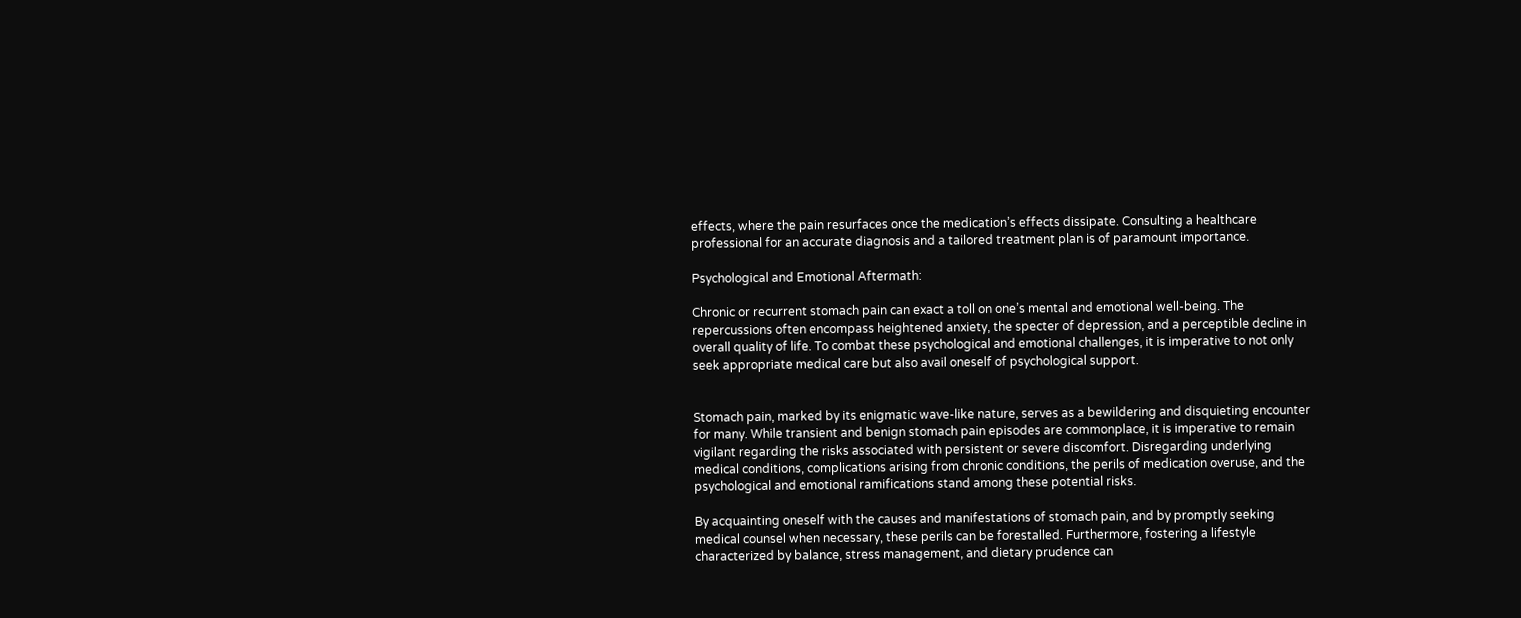effects, where the pain resurfaces once the medication’s effects dissipate. Consulting a healthcare professional for an accurate diagnosis and a tailored treatment plan is of paramount importance.

Psychological and Emotional Aftermath:

Chronic or recurrent stomach pain can exact a toll on one’s mental and emotional well-being. The repercussions often encompass heightened anxiety, the specter of depression, and a perceptible decline in overall quality of life. To combat these psychological and emotional challenges, it is imperative to not only seek appropriate medical care but also avail oneself of psychological support.


Stomach pain, marked by its enigmatic wave-like nature, serves as a bewildering and disquieting encounter for many. While transient and benign stomach pain episodes are commonplace, it is imperative to remain vigilant regarding the risks associated with persistent or severe discomfort. Disregarding underlying medical conditions, complications arising from chronic conditions, the perils of medication overuse, and the psychological and emotional ramifications stand among these potential risks.

By acquainting oneself with the causes and manifestations of stomach pain, and by promptly seeking medical counsel when necessary, these perils can be forestalled. Furthermore, fostering a lifestyle characterized by balance, stress management, and dietary prudence can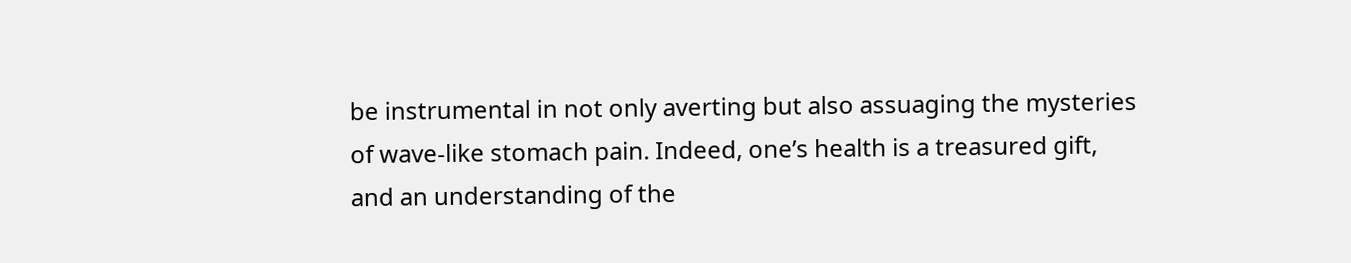be instrumental in not only averting but also assuaging the mysteries of wave-like stomach pain. Indeed, one’s health is a treasured gift, and an understanding of the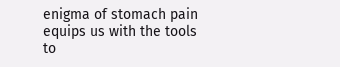enigma of stomach pain equips us with the tools to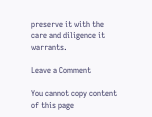preserve it with the care and diligence it warrants.

Leave a Comment

You cannot copy content of this page